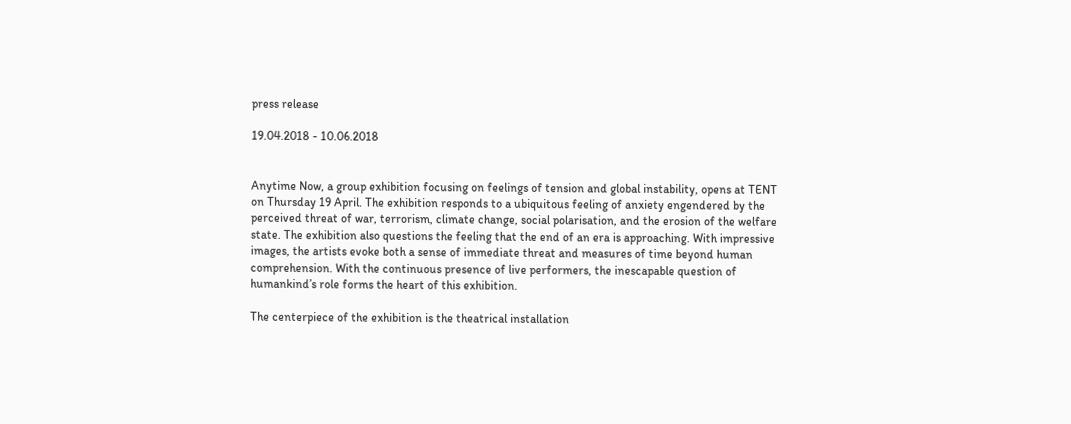press release

19.04.2018 - 10.06.2018


Anytime Now, a group exhibition focusing on feelings of tension and global instability, opens at TENT on Thursday 19 April. The exhibition responds to a ubiquitous feeling of anxiety engendered by the perceived threat of war, terrorism, climate change, social polarisation, and the erosion of the welfare state. The exhibition also questions the feeling that the end of an era is approaching. With impressive images, the artists evoke both a sense of immediate threat and measures of time beyond human comprehension. With the continuous presence of live performers, the inescapable question of humankind’s role forms the heart of this exhibition.

The centerpiece of the exhibition is the theatrical installation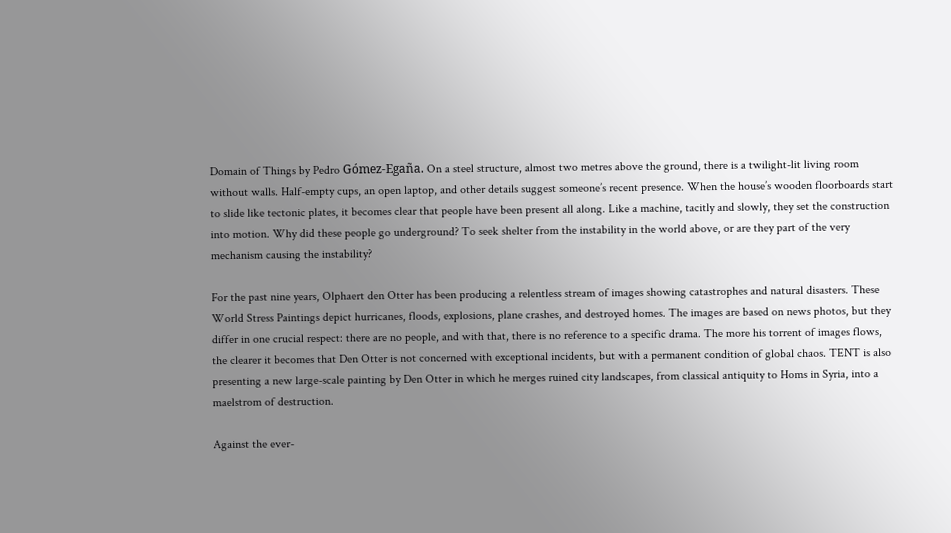Domain of Things by Pedro Gómez-Egaña. On a steel structure, almost two metres above the ground, there is a twilight-lit living room without walls. Half-empty cups, an open laptop, and other details suggest someone’s recent presence. When the house’s wooden floorboards start to slide like tectonic plates, it becomes clear that people have been present all along. Like a machine, tacitly and slowly, they set the construction into motion. Why did these people go underground? To seek shelter from the instability in the world above, or are they part of the very mechanism causing the instability?

For the past nine years, Olphaert den Otter has been producing a relentless stream of images showing catastrophes and natural disasters. These World Stress Paintings depict hurricanes, floods, explosions, plane crashes, and destroyed homes. The images are based on news photos, but they differ in one crucial respect: there are no people, and with that, there is no reference to a specific drama. The more his torrent of images flows, the clearer it becomes that Den Otter is not concerned with exceptional incidents, but with a permanent condition of global chaos. TENT is also presenting a new large-scale painting by Den Otter in which he merges ruined city landscapes, from classical antiquity to Homs in Syria, into a maelstrom of destruction.

Against the ever-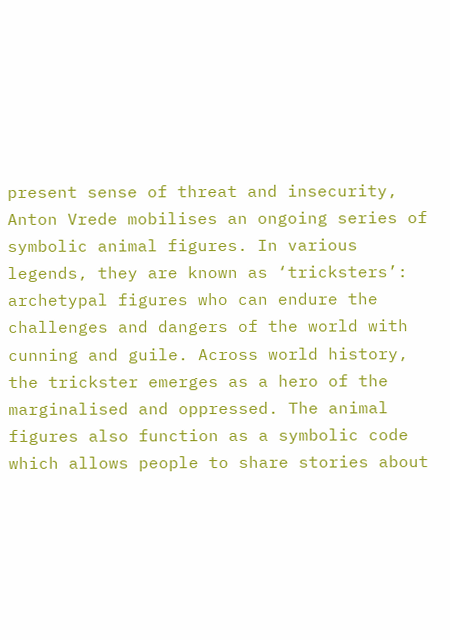present sense of threat and insecurity, Anton Vrede mobilises an ongoing series of symbolic animal figures. In various legends, they are known as ‘tricksters’: archetypal figures who can endure the challenges and dangers of the world with cunning and guile. Across world history, the trickster emerges as a hero of the marginalised and oppressed. The animal figures also function as a symbolic code which allows people to share stories about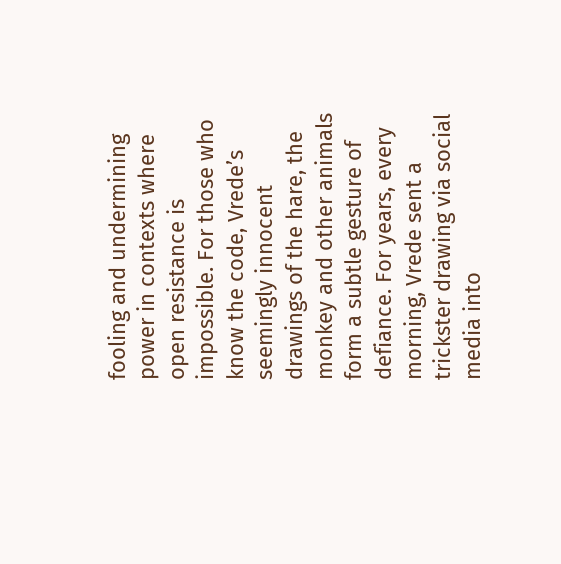fooling and undermining power in contexts where open resistance is impossible. For those who know the code, Vrede’s seemingly innocent drawings of the hare, the monkey and other animals form a subtle gesture of defiance. For years, every morning, Vrede sent a trickster drawing via social media into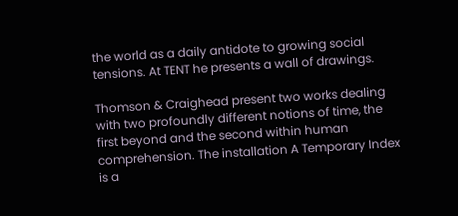the world as a daily antidote to growing social tensions. At TENT he presents a wall of drawings.

Thomson & Craighead present two works dealing with two profoundly different notions of time, the first beyond and the second within human comprehension. The installation A Temporary Index is a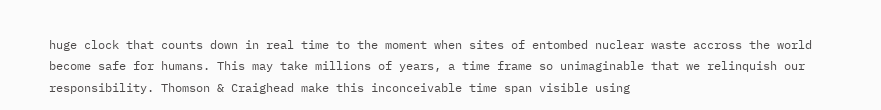huge clock that counts down in real time to the moment when sites of entombed nuclear waste accross the world become safe for humans. This may take millions of years, a time frame so unimaginable that we relinquish our responsibility. Thomson & Craighead make this inconceivable time span visible using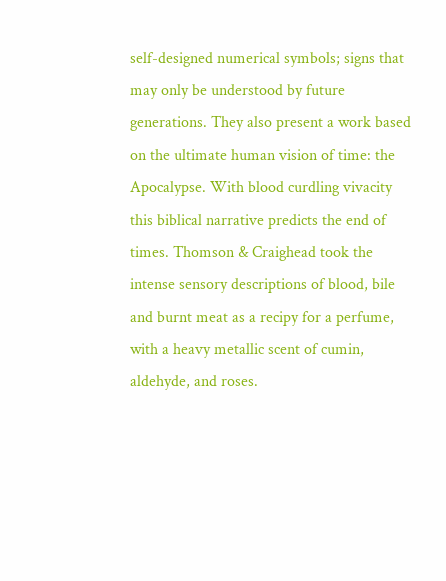self-designed numerical symbols; signs that may only be understood by future generations. They also present a work based on the ultimate human vision of time: the Apocalypse. With blood curdling vivacity this biblical narrative predicts the end of times. Thomson & Craighead took the intense sensory descriptions of blood, bile and burnt meat as a recipy for a perfume, with a heavy metallic scent of cumin, aldehyde, and roses.